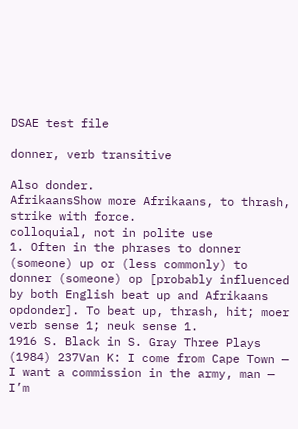DSAE test file

donner, verb transitive

Also donder.
AfrikaansShow more Afrikaans, to thrash, strike with force.
colloquial, not in polite use
1. Often in the phrases to donner (someone) up or (less commonly) to donner (someone) op [probably influenced by both English beat up and Afrikaans opdonder]. To beat up, thrash, hit; moer verb sense 1; neuk sense 1.
1916 S. Black in S. Gray Three Plays (1984) 237Van K: I come from Cape Town — I want a commission in the army, man — I’m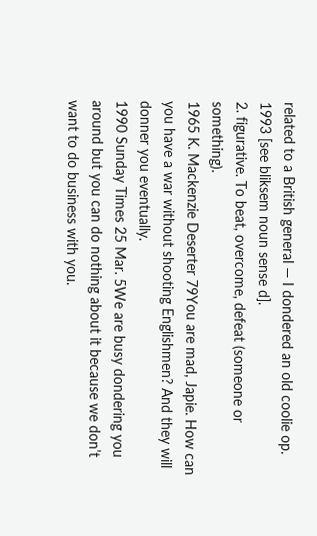related to a British general — I dondered an old coolie op.
1993 [see bliksem noun sense d].
2. figurative. To beat, overcome, defeat (someone or something).
1965 K. Mackenzie Deserter 79You are mad, Japie. How can you have a war without shooting Englishmen? And they will donner you eventually.
1990 Sunday Times 25 Mar. 5We are busy dondering you around but you can do nothing about it because we don’t want to do business with you.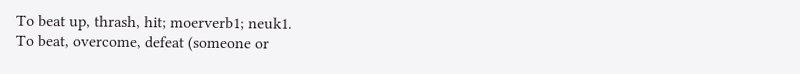To beat up, thrash, hit; moerverb1; neuk1.
To beat, overcome, defeat (someone or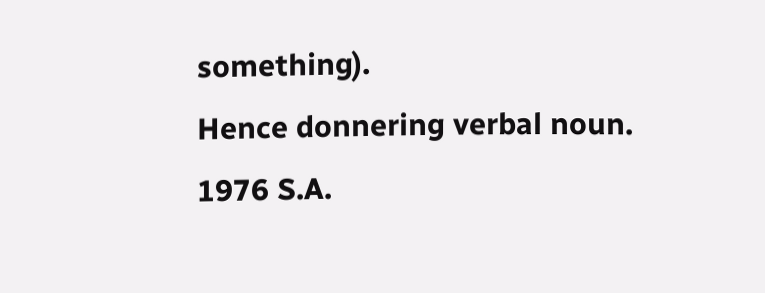something).
Hence donnering verbal noun.
1976 S.A.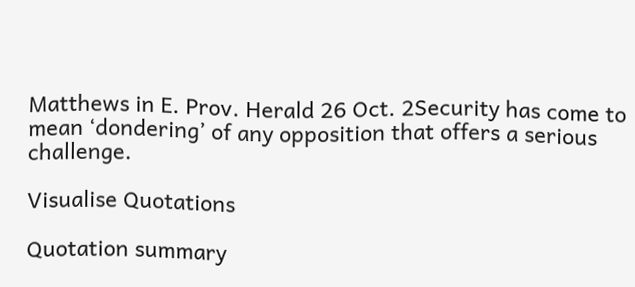Matthews in E. Prov. Herald 26 Oct. 2Security has come to mean ‘dondering’ of any opposition that offers a serious challenge.

Visualise Quotations

Quotation summary